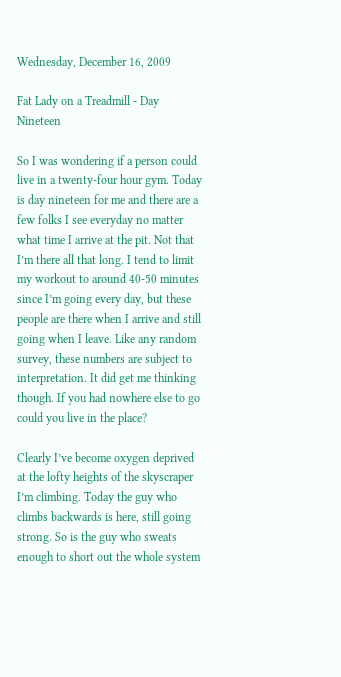Wednesday, December 16, 2009

Fat Lady on a Treadmill - Day Nineteen

So I was wondering if a person could live in a twenty-four hour gym. Today is day nineteen for me and there are a few folks I see everyday no matter what time I arrive at the pit. Not that I’m there all that long. I tend to limit my workout to around 40-50 minutes since I’m going every day, but these people are there when I arrive and still going when I leave. Like any random survey, these numbers are subject to interpretation. It did get me thinking though. If you had nowhere else to go could you live in the place?

Clearly I’ve become oxygen deprived at the lofty heights of the skyscraper I’m climbing. Today the guy who climbs backwards is here, still going strong. So is the guy who sweats enough to short out the whole system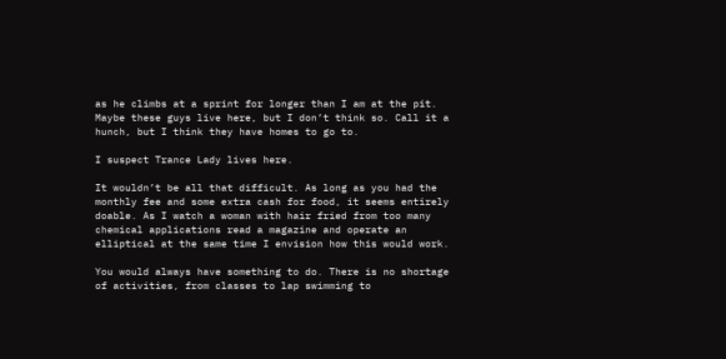as he climbs at a sprint for longer than I am at the pit. Maybe these guys live here, but I don’t think so. Call it a hunch, but I think they have homes to go to.

I suspect Trance Lady lives here.

It wouldn’t be all that difficult. As long as you had the monthly fee and some extra cash for food, it seems entirely doable. As I watch a woman with hair fried from too many chemical applications read a magazine and operate an elliptical at the same time I envision how this would work.

You would always have something to do. There is no shortage of activities, from classes to lap swimming to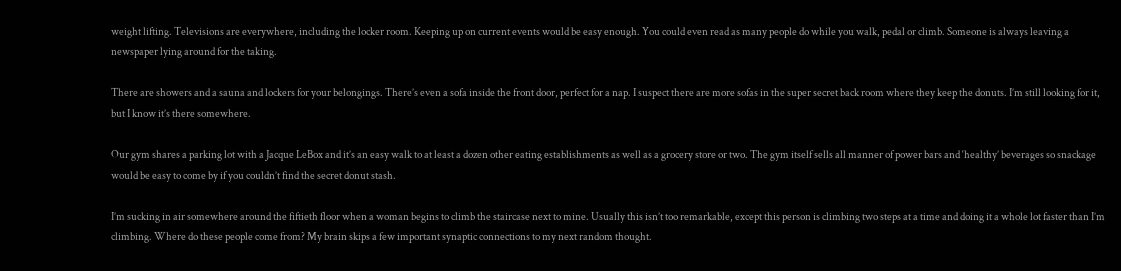weight lifting. Televisions are everywhere, including the locker room. Keeping up on current events would be easy enough. You could even read as many people do while you walk, pedal or climb. Someone is always leaving a newspaper lying around for the taking.

There are showers and a sauna and lockers for your belongings. There’s even a sofa inside the front door, perfect for a nap. I suspect there are more sofas in the super secret back room where they keep the donuts. I’m still looking for it, but I know it’s there somewhere.

Our gym shares a parking lot with a Jacque LeBox and it’s an easy walk to at least a dozen other eating establishments as well as a grocery store or two. The gym itself sells all manner of power bars and ‘healthy’ beverages so snackage would be easy to come by if you couldn’t find the secret donut stash.

I’m sucking in air somewhere around the fiftieth floor when a woman begins to climb the staircase next to mine. Usually this isn’t too remarkable, except this person is climbing two steps at a time and doing it a whole lot faster than I’m climbing. Where do these people come from? My brain skips a few important synaptic connections to my next random thought.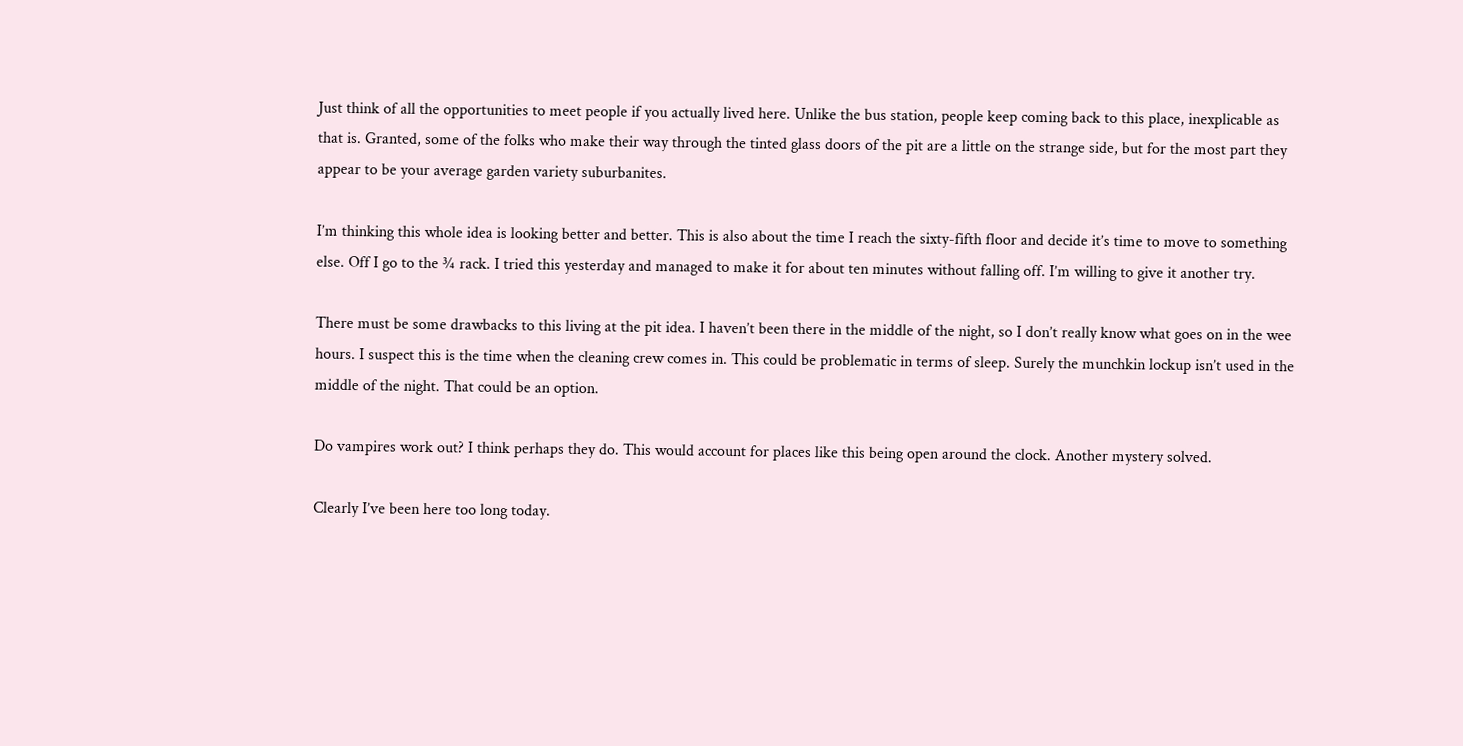Just think of all the opportunities to meet people if you actually lived here. Unlike the bus station, people keep coming back to this place, inexplicable as that is. Granted, some of the folks who make their way through the tinted glass doors of the pit are a little on the strange side, but for the most part they appear to be your average garden variety suburbanites.

I’m thinking this whole idea is looking better and better. This is also about the time I reach the sixty-fifth floor and decide it’s time to move to something else. Off I go to the ¾ rack. I tried this yesterday and managed to make it for about ten minutes without falling off. I’m willing to give it another try.

There must be some drawbacks to this living at the pit idea. I haven’t been there in the middle of the night, so I don’t really know what goes on in the wee hours. I suspect this is the time when the cleaning crew comes in. This could be problematic in terms of sleep. Surely the munchkin lockup isn’t used in the middle of the night. That could be an option.

Do vampires work out? I think perhaps they do. This would account for places like this being open around the clock. Another mystery solved.

Clearly I’ve been here too long today.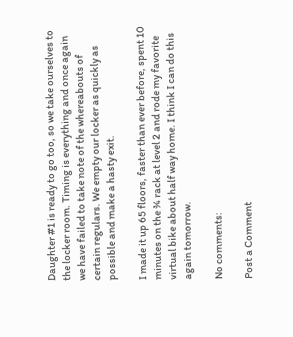Daughter #1 is ready to go too, so we take ourselves to the locker room. Timing is everything and once again we have failed to take note of the whereabouts of certain regulars. We empty our locker as quickly as possible and make a hasty exit.

I made it up 65 floors, faster than ever before, spent 10 minutes on the ¾ rack at level 2 and rode my favorite virtual bike about half way home. I think I can do this again tomorrow.

No comments:

Post a Comment